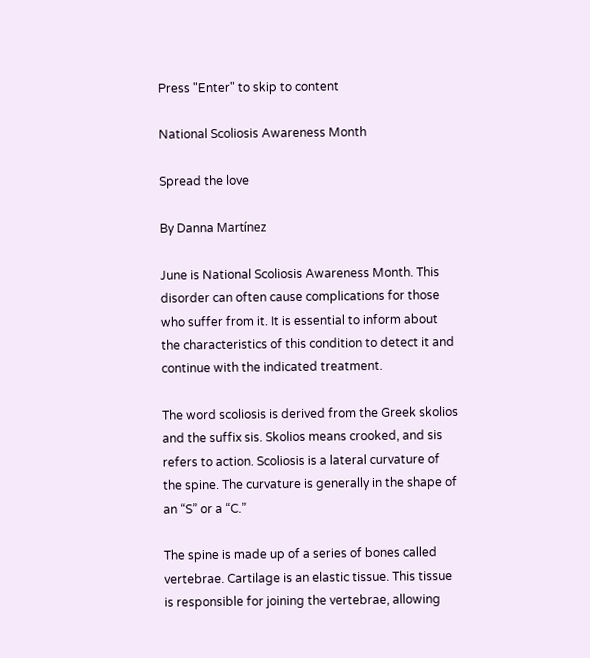Press "Enter" to skip to content

National Scoliosis Awareness Month

Spread the love

By Danna Martínez

June is National Scoliosis Awareness Month. This disorder can often cause complications for those who suffer from it. It is essential to inform about the characteristics of this condition to detect it and continue with the indicated treatment.

The word scoliosis is derived from the Greek skolios and the suffix sis. Skolios means crooked, and sis refers to action. Scoliosis is a lateral curvature of the spine. The curvature is generally in the shape of an “S” or a “C.”

The spine is made up of a series of bones called vertebrae. Cartilage is an elastic tissue. This tissue is responsible for joining the vertebrae, allowing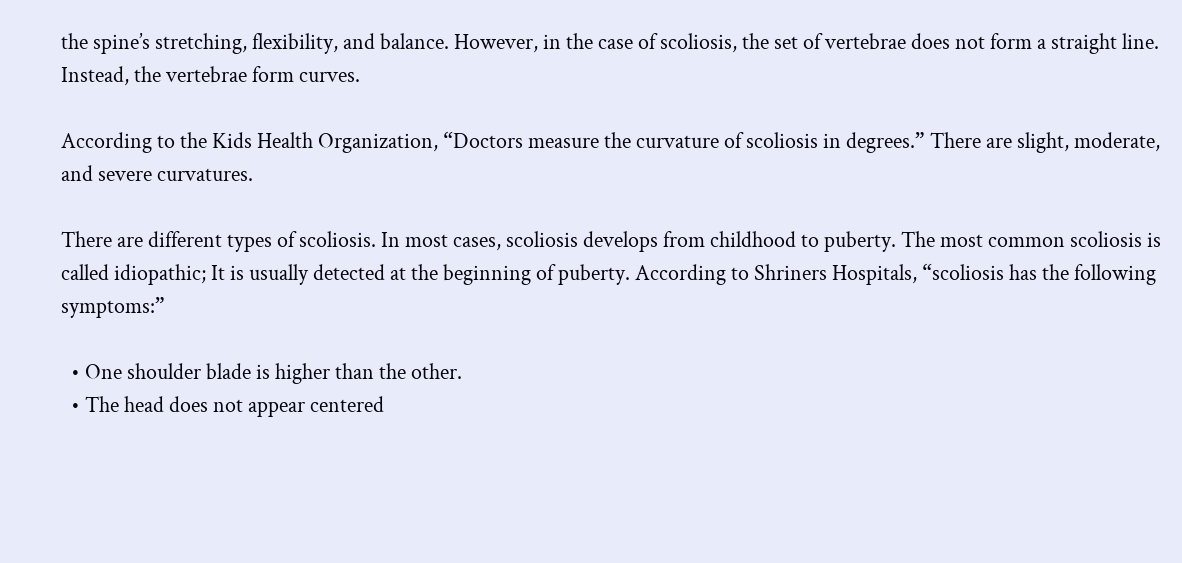the spine’s stretching, flexibility, and balance. However, in the case of scoliosis, the set of vertebrae does not form a straight line. Instead, the vertebrae form curves.

According to the Kids Health Organization, “Doctors measure the curvature of scoliosis in degrees.” There are slight, moderate, and severe curvatures.

There are different types of scoliosis. In most cases, scoliosis develops from childhood to puberty. The most common scoliosis is called idiopathic; It is usually detected at the beginning of puberty. According to Shriners Hospitals, “scoliosis has the following symptoms:”

  • One shoulder blade is higher than the other.
  • The head does not appear centered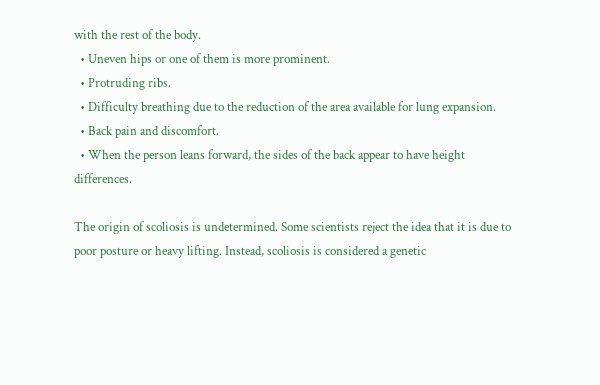with the rest of the body.
  • Uneven hips or one of them is more prominent.
  • Protruding ribs.
  • Difficulty breathing due to the reduction of the area available for lung expansion.
  • Back pain and discomfort.
  • When the person leans forward, the sides of the back appear to have height differences.

The origin of scoliosis is undetermined. Some scientists reject the idea that it is due to poor posture or heavy lifting. Instead, scoliosis is considered a genetic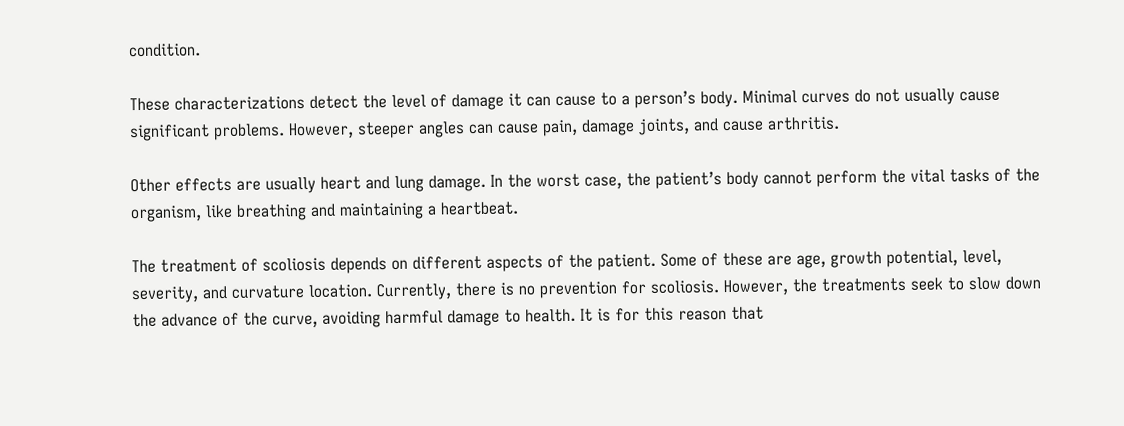condition.

These characterizations detect the level of damage it can cause to a person’s body. Minimal curves do not usually cause significant problems. However, steeper angles can cause pain, damage joints, and cause arthritis.

Other effects are usually heart and lung damage. In the worst case, the patient’s body cannot perform the vital tasks of the organism, like breathing and maintaining a heartbeat.

The treatment of scoliosis depends on different aspects of the patient. Some of these are age, growth potential, level, severity, and curvature location. Currently, there is no prevention for scoliosis. However, the treatments seek to slow down the advance of the curve, avoiding harmful damage to health. It is for this reason that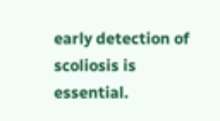early detection of scoliosis is essential.